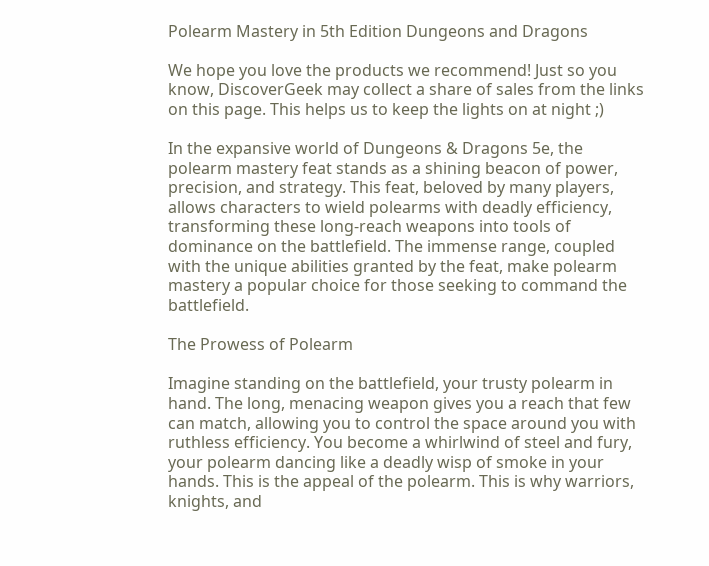Polearm Mastery in 5th Edition Dungeons and Dragons

We hope you love the products we recommend! Just so you know, DiscoverGeek may collect a share of sales from the links on this page. This helps us to keep the lights on at night ;)

In the expansive world of Dungeons & Dragons 5e, the polearm mastery feat stands as a shining beacon of power, precision, and strategy. This feat, beloved by many players, allows characters to wield polearms with deadly efficiency, transforming these long-reach weapons into tools of dominance on the battlefield. The immense range, coupled with the unique abilities granted by the feat, make polearm mastery a popular choice for those seeking to command the battlefield.

The Prowess of Polearm

Imagine standing on the battlefield, your trusty polearm in hand. The long, menacing weapon gives you a reach that few can match, allowing you to control the space around you with ruthless efficiency. You become a whirlwind of steel and fury, your polearm dancing like a deadly wisp of smoke in your hands. This is the appeal of the polearm. This is why warriors, knights, and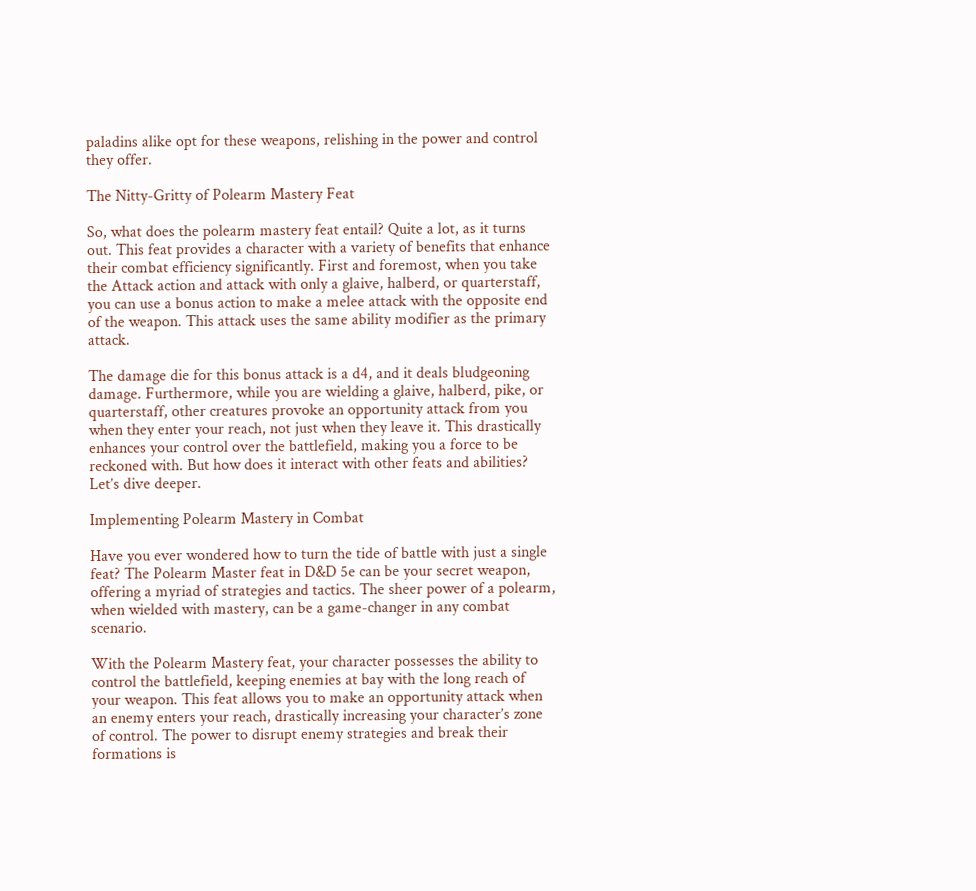paladins alike opt for these weapons, relishing in the power and control they offer.

The Nitty-Gritty of Polearm Mastery Feat

So, what does the polearm mastery feat entail? Quite a lot, as it turns out. This feat provides a character with a variety of benefits that enhance their combat efficiency significantly. First and foremost, when you take the Attack action and attack with only a glaive, halberd, or quarterstaff, you can use a bonus action to make a melee attack with the opposite end of the weapon. This attack uses the same ability modifier as the primary attack.

The damage die for this bonus attack is a d4, and it deals bludgeoning damage. Furthermore, while you are wielding a glaive, halberd, pike, or quarterstaff, other creatures provoke an opportunity attack from you when they enter your reach, not just when they leave it. This drastically enhances your control over the battlefield, making you a force to be reckoned with. But how does it interact with other feats and abilities? Let’s dive deeper.

Implementing Polearm Mastery in Combat

Have you ever wondered how to turn the tide of battle with just a single feat? The Polearm Master feat in D&D 5e can be your secret weapon, offering a myriad of strategies and tactics. The sheer power of a polearm, when wielded with mastery, can be a game-changer in any combat scenario.

With the Polearm Mastery feat, your character possesses the ability to control the battlefield, keeping enemies at bay with the long reach of your weapon. This feat allows you to make an opportunity attack when an enemy enters your reach, drastically increasing your character’s zone of control. The power to disrupt enemy strategies and break their formations is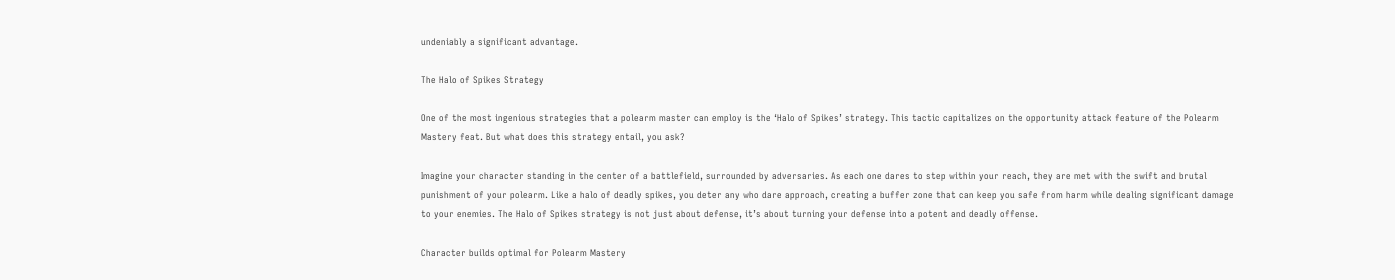undeniably a significant advantage.

The Halo of Spikes Strategy

One of the most ingenious strategies that a polearm master can employ is the ‘Halo of Spikes’ strategy. This tactic capitalizes on the opportunity attack feature of the Polearm Mastery feat. But what does this strategy entail, you ask?

Imagine your character standing in the center of a battlefield, surrounded by adversaries. As each one dares to step within your reach, they are met with the swift and brutal punishment of your polearm. Like a halo of deadly spikes, you deter any who dare approach, creating a buffer zone that can keep you safe from harm while dealing significant damage to your enemies. The Halo of Spikes strategy is not just about defense, it’s about turning your defense into a potent and deadly offense.

Character builds optimal for Polearm Mastery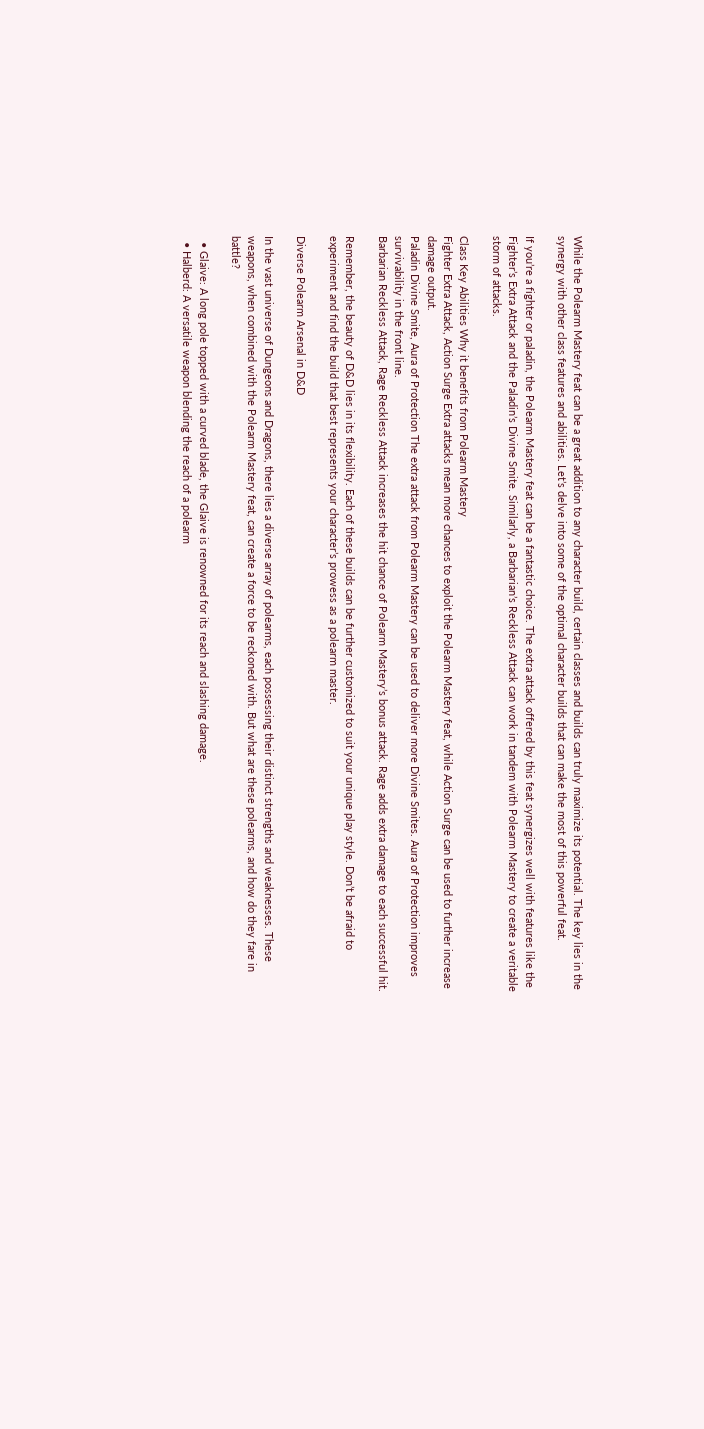While the Polearm Mastery feat can be a great addition to any character build, certain classes and builds can truly maximize its potential. The key lies in the synergy with other class features and abilities. Let’s delve into some of the optimal character builds that can make the most of this powerful feat.

If you’re a fighter or paladin, the Polearm Mastery feat can be a fantastic choice. The extra attack offered by this feat synergizes well with features like the Fighter’s Extra Attack and the Paladin’s Divine Smite. Similarly, a Barbarian’s Reckless Attack can work in tandem with Polearm Mastery to create a veritable storm of attacks.

Class Key Abilities Why it benefits from Polearm Mastery
Fighter Extra Attack, Action Surge Extra attacks mean more chances to exploit the Polearm Mastery feat, while Action Surge can be used to further increase damage output.
Paladin Divine Smite, Aura of Protection The extra attack from Polearm Mastery can be used to deliver more Divine Smites. Aura of Protection improves survivability in the front line.
Barbarian Reckless Attack, Rage Reckless Attack increases the hit chance of Polearm Mastery’s bonus attack. Rage adds extra damage to each successful hit.

Remember, the beauty of D&D lies in its flexibility. Each of these builds can be further customized to suit your unique play style. Don’t be afraid to experiment and find the build that best represents your character’s prowess as a polearm master.

Diverse Polearm Arsenal in D&D

In the vast universe of Dungeons and Dragons, there lies a diverse array of polearms, each possessing their distinct strengths and weaknesses. These weapons, when combined with the Polearm Mastery feat, can create a force to be reckoned with. But what are these polearms, and how do they fare in battle?

  • Glaive: A long pole topped with a curved blade, the Glaive is renowned for its reach and slashing damage.
  • Halberd: A versatile weapon blending the reach of a polearm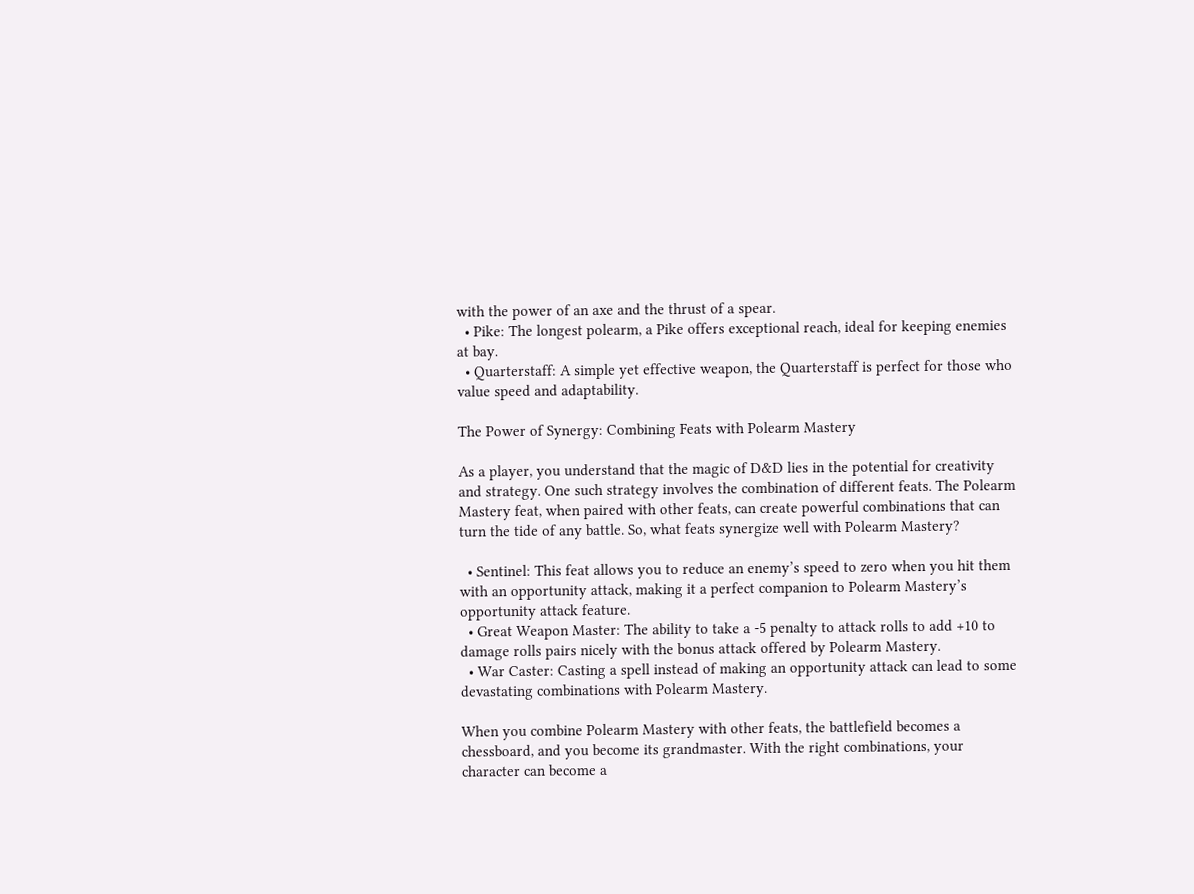with the power of an axe and the thrust of a spear.
  • Pike: The longest polearm, a Pike offers exceptional reach, ideal for keeping enemies at bay.
  • Quarterstaff: A simple yet effective weapon, the Quarterstaff is perfect for those who value speed and adaptability.

The Power of Synergy: Combining Feats with Polearm Mastery

As a player, you understand that the magic of D&D lies in the potential for creativity and strategy. One such strategy involves the combination of different feats. The Polearm Mastery feat, when paired with other feats, can create powerful combinations that can turn the tide of any battle. So, what feats synergize well with Polearm Mastery?

  • Sentinel: This feat allows you to reduce an enemy’s speed to zero when you hit them with an opportunity attack, making it a perfect companion to Polearm Mastery’s opportunity attack feature.
  • Great Weapon Master: The ability to take a -5 penalty to attack rolls to add +10 to damage rolls pairs nicely with the bonus attack offered by Polearm Mastery.
  • War Caster: Casting a spell instead of making an opportunity attack can lead to some devastating combinations with Polearm Mastery.

When you combine Polearm Mastery with other feats, the battlefield becomes a chessboard, and you become its grandmaster. With the right combinations, your character can become a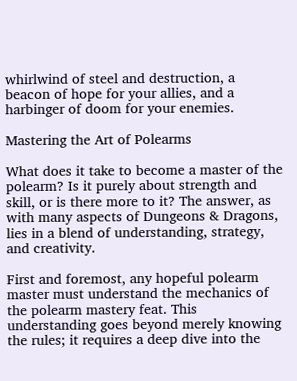whirlwind of steel and destruction, a beacon of hope for your allies, and a harbinger of doom for your enemies.

Mastering the Art of Polearms

What does it take to become a master of the polearm? Is it purely about strength and skill, or is there more to it? The answer, as with many aspects of Dungeons & Dragons, lies in a blend of understanding, strategy, and creativity.

First and foremost, any hopeful polearm master must understand the mechanics of the polearm mastery feat. This understanding goes beyond merely knowing the rules; it requires a deep dive into the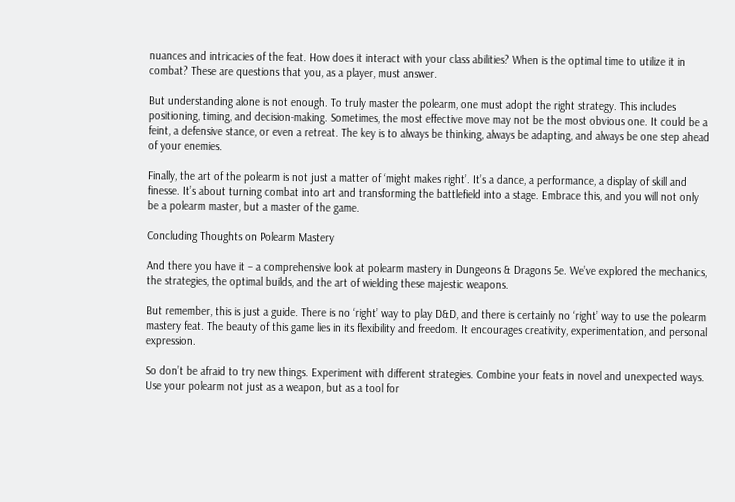nuances and intricacies of the feat. How does it interact with your class abilities? When is the optimal time to utilize it in combat? These are questions that you, as a player, must answer.

But understanding alone is not enough. To truly master the polearm, one must adopt the right strategy. This includes positioning, timing, and decision-making. Sometimes, the most effective move may not be the most obvious one. It could be a feint, a defensive stance, or even a retreat. The key is to always be thinking, always be adapting, and always be one step ahead of your enemies.

Finally, the art of the polearm is not just a matter of ‘might makes right’. It’s a dance, a performance, a display of skill and finesse. It’s about turning combat into art and transforming the battlefield into a stage. Embrace this, and you will not only be a polearm master, but a master of the game.

Concluding Thoughts on Polearm Mastery

And there you have it – a comprehensive look at polearm mastery in Dungeons & Dragons 5e. We’ve explored the mechanics, the strategies, the optimal builds, and the art of wielding these majestic weapons.

But remember, this is just a guide. There is no ‘right’ way to play D&D, and there is certainly no ‘right’ way to use the polearm mastery feat. The beauty of this game lies in its flexibility and freedom. It encourages creativity, experimentation, and personal expression.

So don’t be afraid to try new things. Experiment with different strategies. Combine your feats in novel and unexpected ways. Use your polearm not just as a weapon, but as a tool for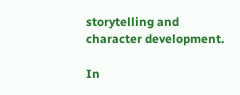storytelling and character development.

In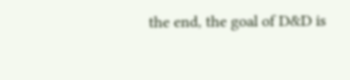the end, the goal of D&D is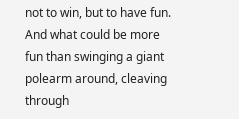not to win, but to have fun. And what could be more fun than swinging a giant polearm around, cleaving through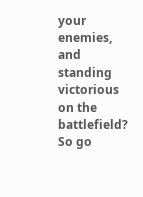your enemies, and standing victorious on the battlefield? So go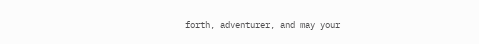forth, adventurer, and may your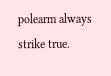polearm always strike true.